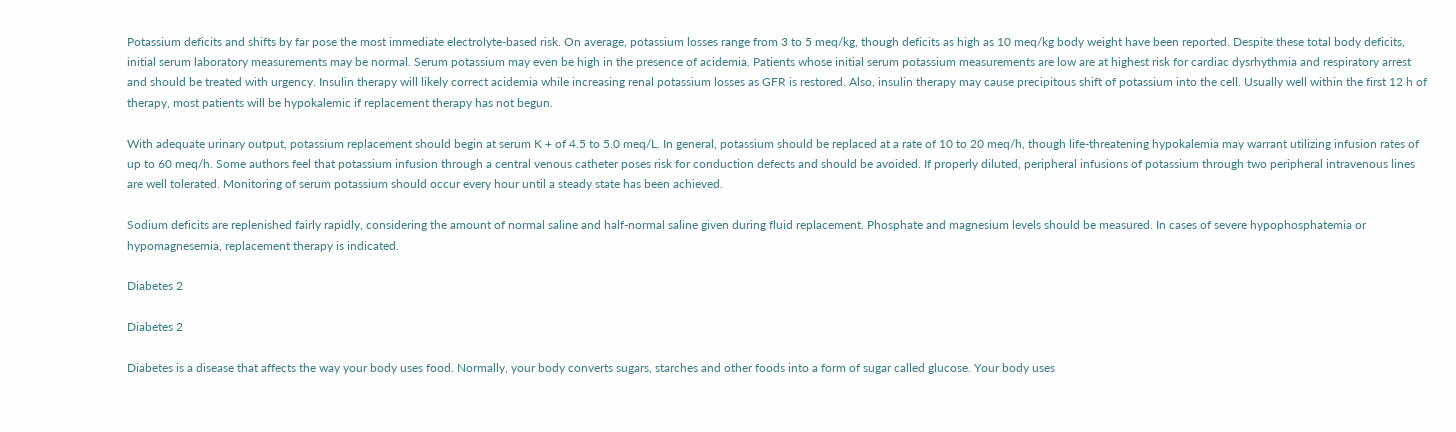Potassium deficits and shifts by far pose the most immediate electrolyte-based risk. On average, potassium losses range from 3 to 5 meq/kg, though deficits as high as 10 meq/kg body weight have been reported. Despite these total body deficits, initial serum laboratory measurements may be normal. Serum potassium may even be high in the presence of acidemia. Patients whose initial serum potassium measurements are low are at highest risk for cardiac dysrhythmia and respiratory arrest and should be treated with urgency. Insulin therapy will likely correct acidemia while increasing renal potassium losses as GFR is restored. Also, insulin therapy may cause precipitous shift of potassium into the cell. Usually well within the first 12 h of therapy, most patients will be hypokalemic if replacement therapy has not begun.

With adequate urinary output, potassium replacement should begin at serum K + of 4.5 to 5.0 meq/L. In general, potassium should be replaced at a rate of 10 to 20 meq/h, though life-threatening hypokalemia may warrant utilizing infusion rates of up to 60 meq/h. Some authors feel that potassium infusion through a central venous catheter poses risk for conduction defects and should be avoided. If properly diluted, peripheral infusions of potassium through two peripheral intravenous lines are well tolerated. Monitoring of serum potassium should occur every hour until a steady state has been achieved.

Sodium deficits are replenished fairly rapidly, considering the amount of normal saline and half-normal saline given during fluid replacement. Phosphate and magnesium levels should be measured. In cases of severe hypophosphatemia or hypomagnesemia, replacement therapy is indicated.

Diabetes 2

Diabetes 2

Diabetes is a disease that affects the way your body uses food. Normally, your body converts sugars, starches and other foods into a form of sugar called glucose. Your body uses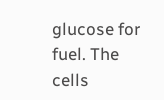glucose for fuel. The cells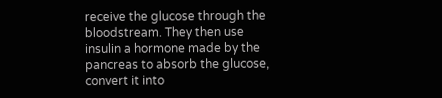receive the glucose through the bloodstream. They then use insulin a hormone made by the pancreas to absorb the glucose, convert it into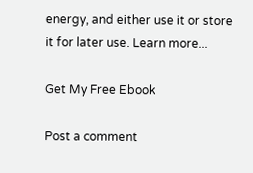energy, and either use it or store it for later use. Learn more...

Get My Free Ebook

Post a comment